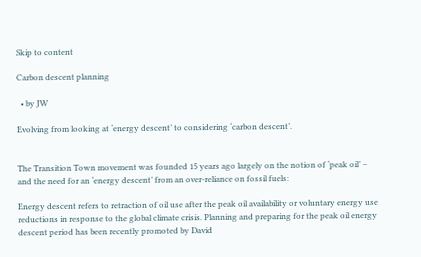Skip to content

Carbon descent planning

  • by JW

Evolving from looking at ‘energy descent’ to considering ‘carbon descent’.


The Transition Town movement was founded 15 years ago largely on the notion of ‘peak oil’ – and the need for an ‘energy descent’ from an over-reliance on fossil fuels:

Energy descent refers to retraction of oil use after the peak oil availability or voluntary energy use reductions in response to the global climate crisis. Planning and preparing for the peak oil energy descent period has been recently promoted by David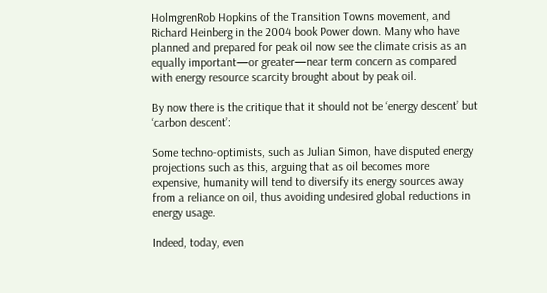HolmgrenRob Hopkins of the Transition Towns movement, and Richard Heinberg in the 2004 book Power down. Many who have planned and prepared for peak oil now see the climate crisis as an equally important—or greater—near term concern as compared with energy resource scarcity brought about by peak oil.

By now there is the critique that it should not be ‘energy descent’ but ‘carbon descent’:

Some techno-optimists, such as Julian Simon, have disputed energy projections such as this, arguing that as oil becomes more expensive, humanity will tend to diversify its energy sources away from a reliance on oil, thus avoiding undesired global reductions in energy usage.

Indeed, today, even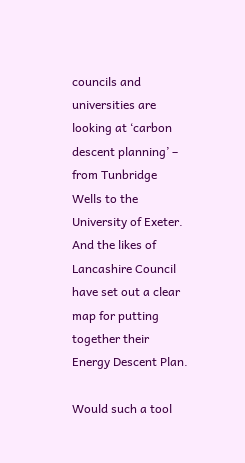councils and universities are looking at ‘carbon descent planning’ – from Tunbridge Wells to the University of Exeter. And the likes of Lancashire Council have set out a clear map for putting together their Energy Descent Plan.

Would such a tool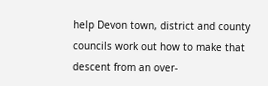help Devon town, district and county councils work out how to make that descent from an over-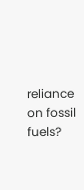reliance on fossil fuels?